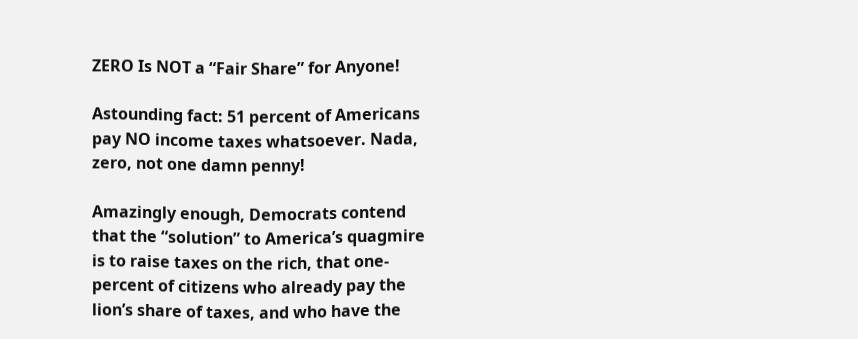ZERO Is NOT a “Fair Share” for Anyone!

Astounding fact: 51 percent of Americans pay NO income taxes whatsoever. Nada, zero, not one damn penny!

Amazingly enough, Democrats contend that the “solution” to America’s quagmire is to raise taxes on the rich, that one-percent of citizens who already pay the lion’s share of taxes, and who have the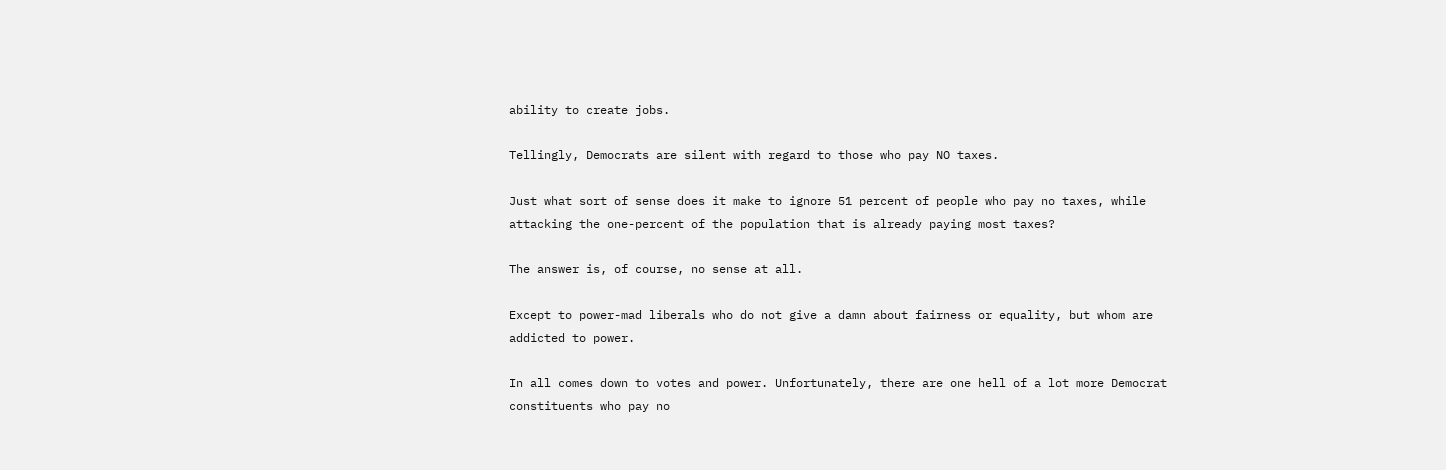ability to create jobs.

Tellingly, Democrats are silent with regard to those who pay NO taxes.

Just what sort of sense does it make to ignore 51 percent of people who pay no taxes, while attacking the one-percent of the population that is already paying most taxes?

The answer is, of course, no sense at all.

Except to power-mad liberals who do not give a damn about fairness or equality, but whom are addicted to power.

In all comes down to votes and power. Unfortunately, there are one hell of a lot more Democrat constituents who pay no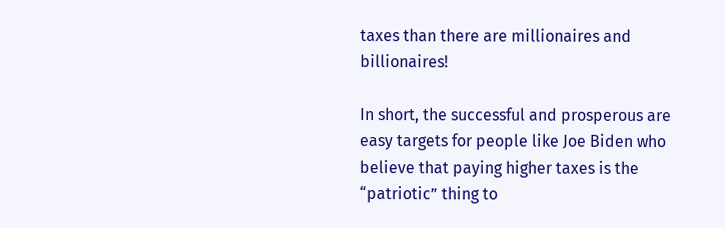taxes than there are millionaires and billionaires!

In short, the successful and prosperous are easy targets for people like Joe Biden who believe that paying higher taxes is the “patriotic” thing to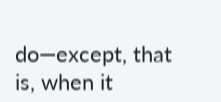do—except, that is, when it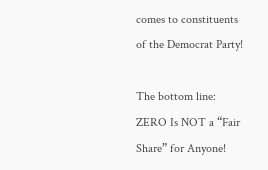comes to constituents of the Democrat Party!

The bottom line: ZERO Is NOT a “Fair Share” for Anyone!